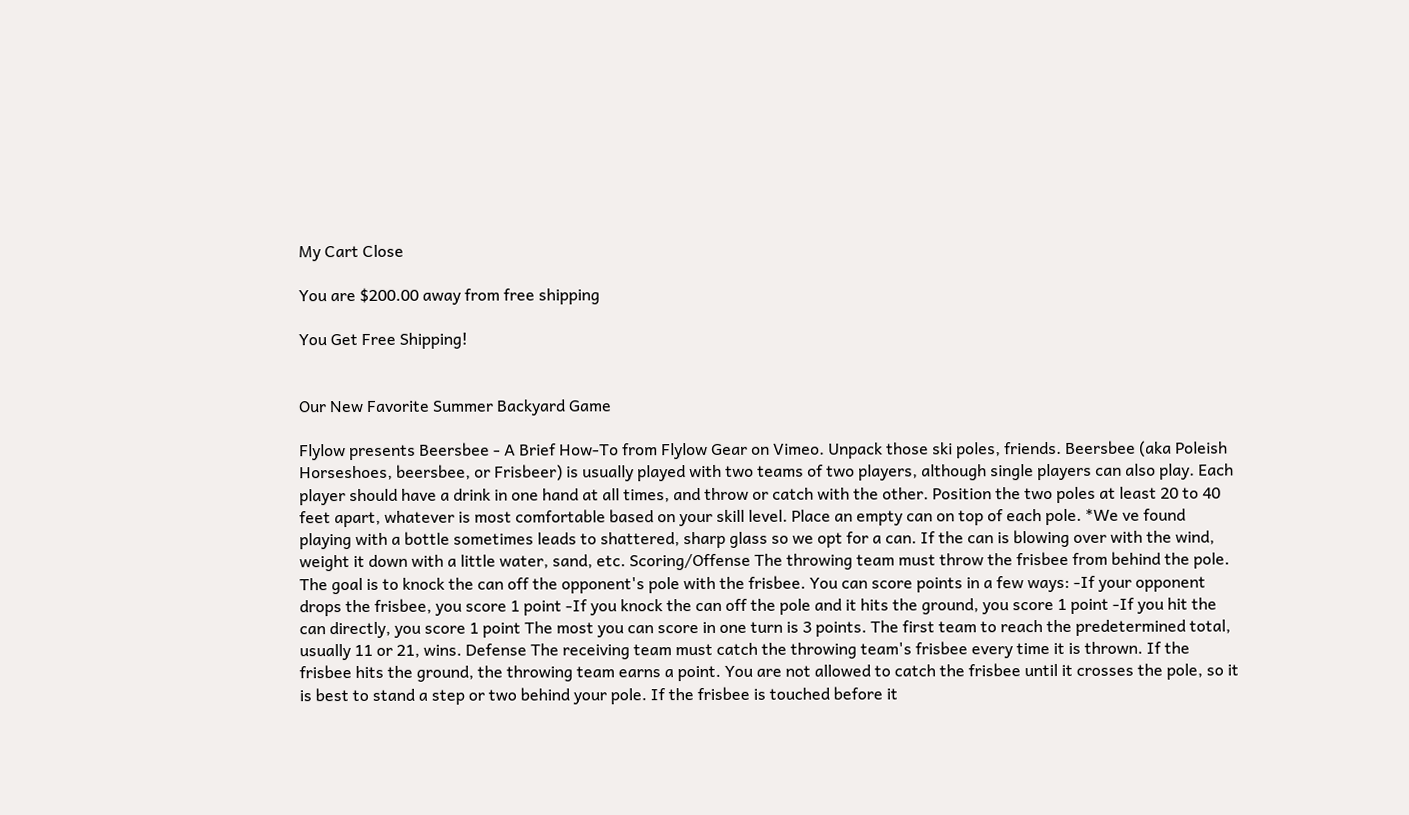My Cart Close

You are $200.00 away from free shipping

You Get Free Shipping!


Our New Favorite Summer Backyard Game

Flylow presents Beersbee - A Brief How-To from Flylow Gear on Vimeo. Unpack those ski poles, friends. Beersbee (aka Poleish Horseshoes, beersbee, or Frisbeer) is usually played with two teams of two players, although single players can also play. Each player should have a drink in one hand at all times, and throw or catch with the other. Position the two poles at least 20 to 40 feet apart, whatever is most comfortable based on your skill level. Place an empty can on top of each pole. *We ve found playing with a bottle sometimes leads to shattered, sharp glass so we opt for a can. If the can is blowing over with the wind, weight it down with a little water, sand, etc. Scoring/Offense The throwing team must throw the frisbee from behind the pole. The goal is to knock the can off the opponent's pole with the frisbee. You can score points in a few ways: -If your opponent drops the frisbee, you score 1 point -If you knock the can off the pole and it hits the ground, you score 1 point -If you hit the can directly, you score 1 point The most you can score in one turn is 3 points. The first team to reach the predetermined total, usually 11 or 21, wins. Defense The receiving team must catch the throwing team's frisbee every time it is thrown. If the frisbee hits the ground, the throwing team earns a point. You are not allowed to catch the frisbee until it crosses the pole, so it is best to stand a step or two behind your pole. If the frisbee is touched before it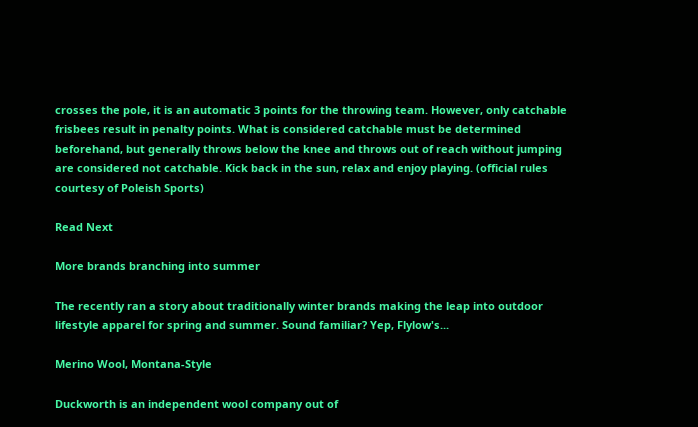crosses the pole, it is an automatic 3 points for the throwing team. However, only catchable frisbees result in penalty points. What is considered catchable must be determined beforehand, but generally throws below the knee and throws out of reach without jumping are considered not catchable. Kick back in the sun, relax and enjoy playing. (official rules courtesy of Poleish Sports)

Read Next

More brands branching into summer

The recently ran a story about traditionally winter brands making the leap into outdoor lifestyle apparel for spring and summer. Sound familiar? Yep, Flylow's...

Merino Wool, Montana-Style

Duckworth is an independent wool company out of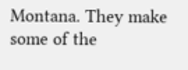Montana. They make some of the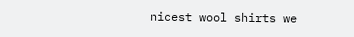nicest wool shirts we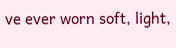ve ever worn soft, light,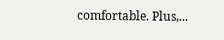comfortable. Plus,...